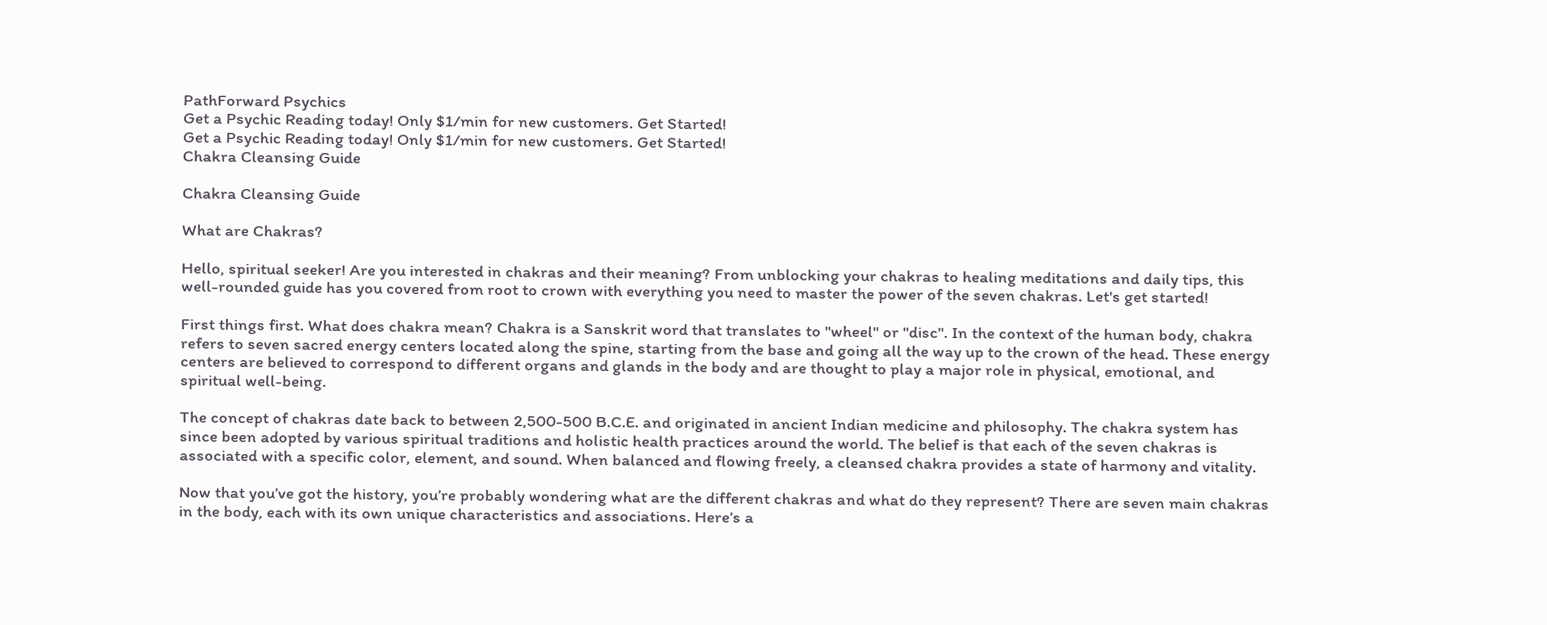PathForward Psychics
Get a Psychic Reading today! Only $1/min for new customers. Get Started!
Get a Psychic Reading today! Only $1/min for new customers. Get Started!
Chakra Cleansing Guide

Chakra Cleansing Guide

What are Chakras?

Hello, spiritual seeker! Are you interested in chakras and their meaning? From unblocking your chakras to healing meditations and daily tips, this well-rounded guide has you covered from root to crown with everything you need to master the power of the seven chakras. Let's get started!

First things first. What does chakra mean? Chakra is a Sanskrit word that translates to "wheel" or "disc". In the context of the human body, chakra refers to seven sacred energy centers located along the spine, starting from the base and going all the way up to the crown of the head. These energy centers are believed to correspond to different organs and glands in the body and are thought to play a major role in physical, emotional, and spiritual well-being.

The concept of chakras date back to between 2,500-500 B.C.E. and originated in ancient Indian medicine and philosophy. The chakra system has since been adopted by various spiritual traditions and holistic health practices around the world. The belief is that each of the seven chakras is associated with a specific color, element, and sound. When balanced and flowing freely, a cleansed chakra provides a state of harmony and vitality.

Now that you’ve got the history, you’re probably wondering what are the different chakras and what do they represent? There are seven main chakras in the body, each with its own unique characteristics and associations. Here’s a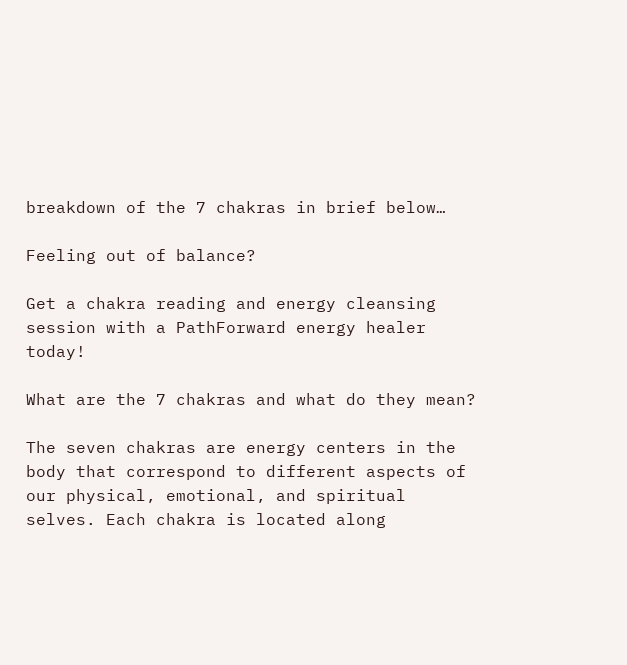breakdown of the 7 chakras in brief below…

Feeling out of balance?

Get a chakra reading and energy cleansing session with a PathForward energy healer today!

What are the 7 chakras and what do they mean?

The seven chakras are energy centers in the body that correspond to different aspects of our physical, emotional, and spiritual selves. Each chakra is located along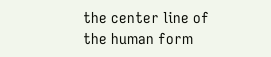the center line of the human form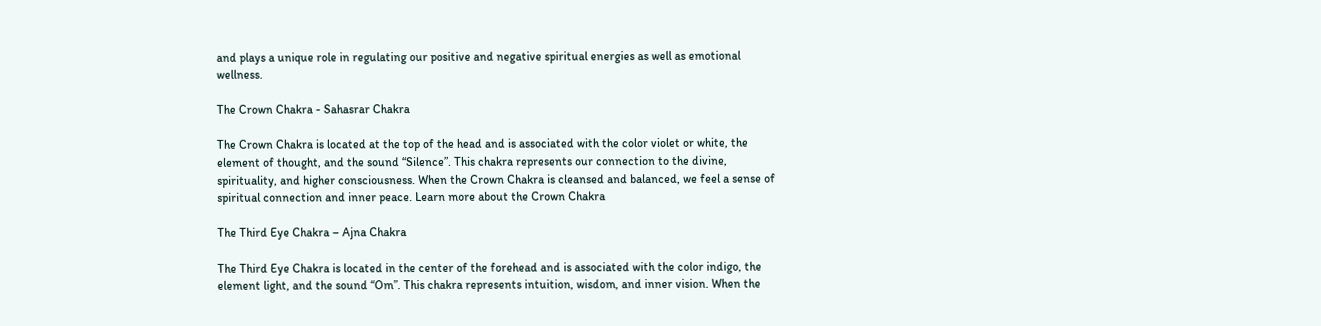and plays a unique role in regulating our positive and negative spiritual energies as well as emotional wellness.

The Crown Chakra - Sahasrar Chakra

The Crown Chakra is located at the top of the head and is associated with the color violet or white, the element of thought, and the sound “Silence”. This chakra represents our connection to the divine, spirituality, and higher consciousness. When the Crown Chakra is cleansed and balanced, we feel a sense of spiritual connection and inner peace. Learn more about the Crown Chakra

The Third Eye Chakra – Ajna Chakra

The Third Eye Chakra is located in the center of the forehead and is associated with the color indigo, the element light, and the sound “Om”. This chakra represents intuition, wisdom, and inner vision. When the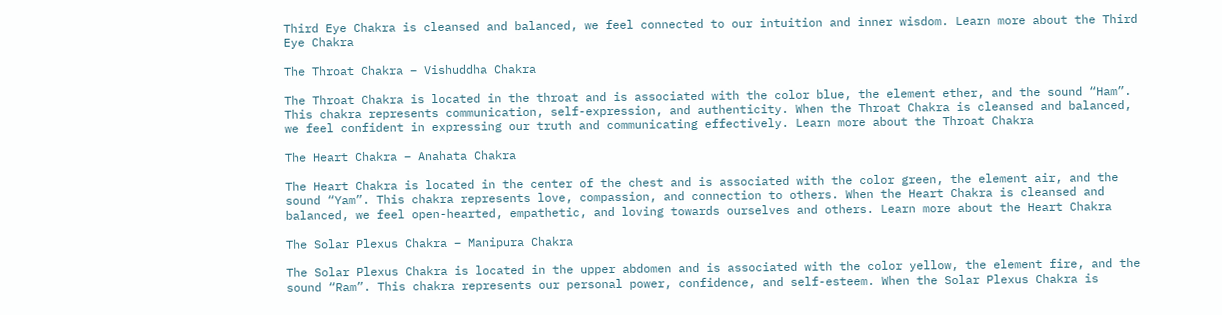Third Eye Chakra is cleansed and balanced, we feel connected to our intuition and inner wisdom. Learn more about the Third Eye Chakra

The Throat Chakra – Vishuddha Chakra

The Throat Chakra is located in the throat and is associated with the color blue, the element ether, and the sound “Ham”. This chakra represents communication, self-expression, and authenticity. When the Throat Chakra is cleansed and balanced, we feel confident in expressing our truth and communicating effectively. Learn more about the Throat Chakra

The Heart Chakra – Anahata Chakra

The Heart Chakra is located in the center of the chest and is associated with the color green, the element air, and the sound “Yam”. This chakra represents love, compassion, and connection to others. When the Heart Chakra is cleansed and balanced, we feel open-hearted, empathetic, and loving towards ourselves and others. Learn more about the Heart Chakra

The Solar Plexus Chakra – Manipura Chakra

The Solar Plexus Chakra is located in the upper abdomen and is associated with the color yellow, the element fire, and the sound “Ram”. This chakra represents our personal power, confidence, and self-esteem. When the Solar Plexus Chakra is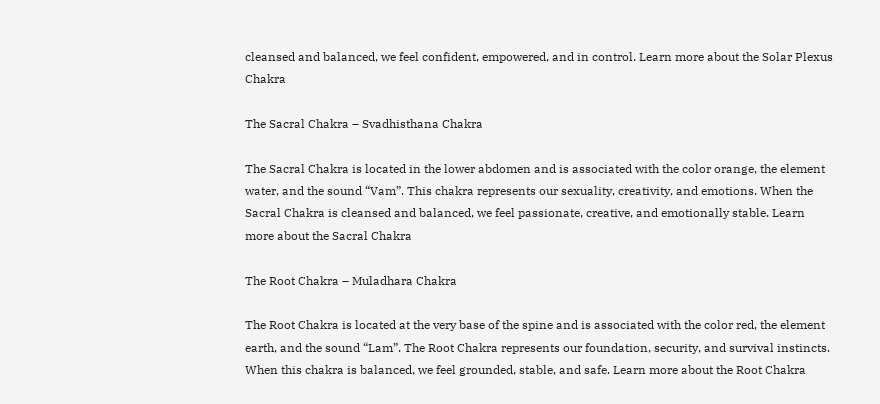cleansed and balanced, we feel confident, empowered, and in control. Learn more about the Solar Plexus Chakra

The Sacral Chakra – Svadhisthana Chakra

The Sacral Chakra is located in the lower abdomen and is associated with the color orange, the element water, and the sound “Vam”. This chakra represents our sexuality, creativity, and emotions. When the Sacral Chakra is cleansed and balanced, we feel passionate, creative, and emotionally stable. Learn more about the Sacral Chakra

The Root Chakra – Muladhara Chakra

The Root Chakra is located at the very base of the spine and is associated with the color red, the element earth, and the sound “Lam”. The Root Chakra represents our foundation, security, and survival instincts. When this chakra is balanced, we feel grounded, stable, and safe. Learn more about the Root Chakra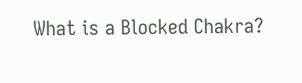What is a Blocked Chakra?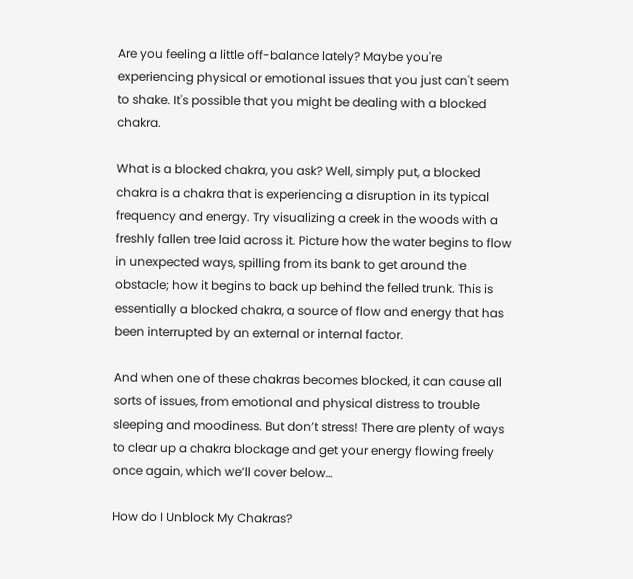Are you feeling a little off-balance lately? Maybe you're experiencing physical or emotional issues that you just can't seem to shake. It's possible that you might be dealing with a blocked chakra.

What is a blocked chakra, you ask? Well, simply put, a blocked chakra is a chakra that is experiencing a disruption in its typical frequency and energy. Try visualizing a creek in the woods with a freshly fallen tree laid across it. Picture how the water begins to flow in unexpected ways, spilling from its bank to get around the obstacle; how it begins to back up behind the felled trunk. This is essentially a blocked chakra, a source of flow and energy that has been interrupted by an external or internal factor.

And when one of these chakras becomes blocked, it can cause all sorts of issues, from emotional and physical distress to trouble sleeping and moodiness. But don’t stress! There are plenty of ways to clear up a chakra blockage and get your energy flowing freely once again, which we’ll cover below…

How do I Unblock My Chakras?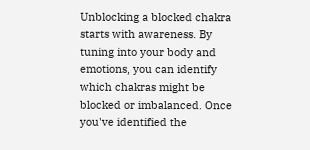Unblocking a blocked chakra starts with awareness. By tuning into your body and emotions, you can identify which chakras might be blocked or imbalanced. Once you've identified the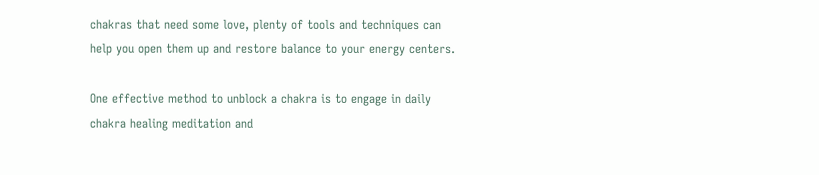chakras that need some love, plenty of tools and techniques can help you open them up and restore balance to your energy centers.

One effective method to unblock a chakra is to engage in daily chakra healing meditation and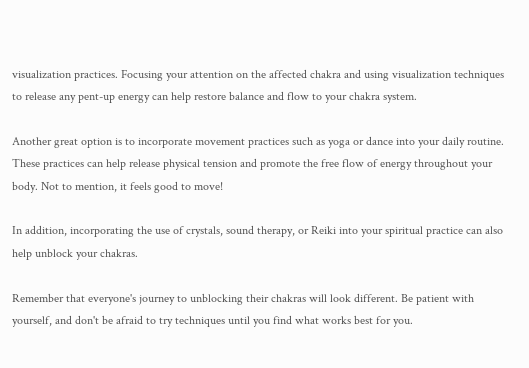visualization practices. Focusing your attention on the affected chakra and using visualization techniques to release any pent-up energy can help restore balance and flow to your chakra system.

Another great option is to incorporate movement practices such as yoga or dance into your daily routine. These practices can help release physical tension and promote the free flow of energy throughout your body. Not to mention, it feels good to move!

In addition, incorporating the use of crystals, sound therapy, or Reiki into your spiritual practice can also help unblock your chakras.

Remember that everyone's journey to unblocking their chakras will look different. Be patient with yourself, and don't be afraid to try techniques until you find what works best for you.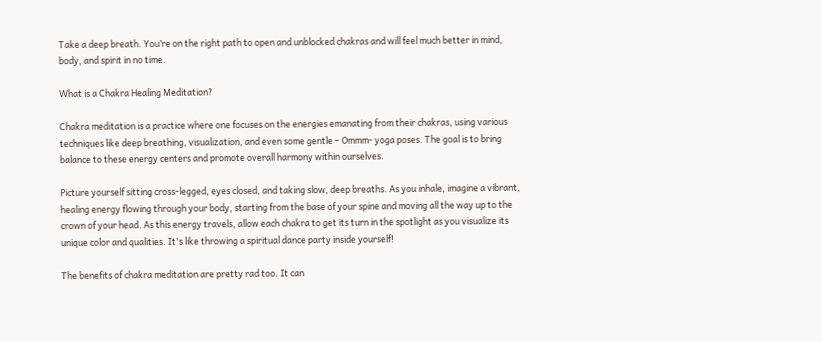Take a deep breath. You’re on the right path to open and unblocked chakras and will feel much better in mind, body, and spirit in no time.

What is a Chakra Healing Meditation?

Chakra meditation is a practice where one focuses on the energies emanating from their chakras, using various techniques like deep breathing, visualization, and even some gentle – Ommm- yoga poses. The goal is to bring balance to these energy centers and promote overall harmony within ourselves.

Picture yourself sitting cross-legged, eyes closed, and taking slow, deep breaths. As you inhale, imagine a vibrant, healing energy flowing through your body, starting from the base of your spine and moving all the way up to the crown of your head. As this energy travels, allow each chakra to get its turn in the spotlight as you visualize its unique color and qualities. It's like throwing a spiritual dance party inside yourself!

The benefits of chakra meditation are pretty rad too. It can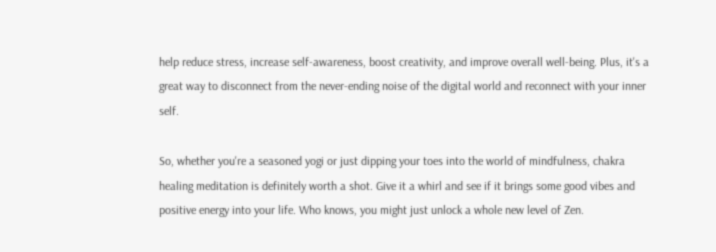help reduce stress, increase self-awareness, boost creativity, and improve overall well-being. Plus, it's a great way to disconnect from the never-ending noise of the digital world and reconnect with your inner self.

So, whether you're a seasoned yogi or just dipping your toes into the world of mindfulness, chakra healing meditation is definitely worth a shot. Give it a whirl and see if it brings some good vibes and positive energy into your life. Who knows, you might just unlock a whole new level of Zen.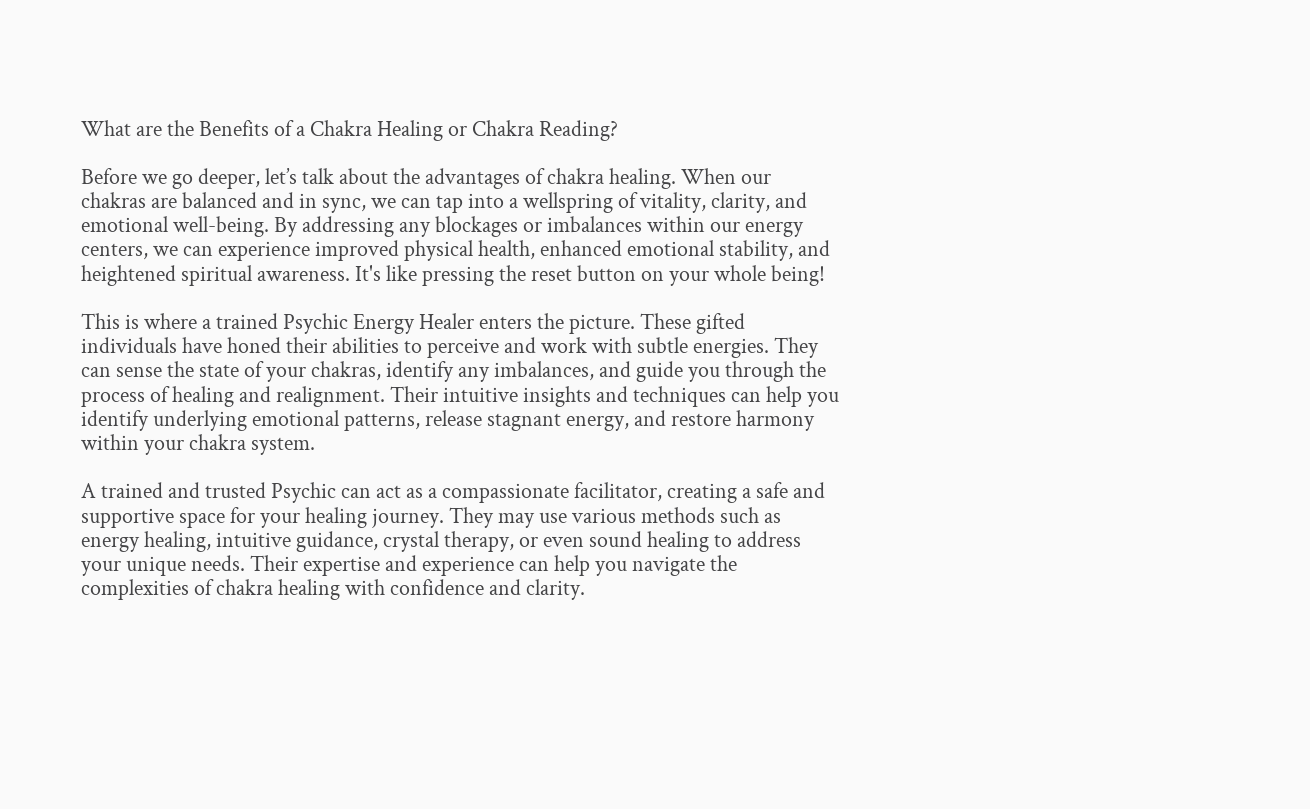What are the Benefits of a Chakra Healing or Chakra Reading?

Before we go deeper, let’s talk about the advantages of chakra healing. When our chakras are balanced and in sync, we can tap into a wellspring of vitality, clarity, and emotional well-being. By addressing any blockages or imbalances within our energy centers, we can experience improved physical health, enhanced emotional stability, and heightened spiritual awareness. It's like pressing the reset button on your whole being!

This is where a trained Psychic Energy Healer enters the picture. These gifted individuals have honed their abilities to perceive and work with subtle energies. They can sense the state of your chakras, identify any imbalances, and guide you through the process of healing and realignment. Their intuitive insights and techniques can help you identify underlying emotional patterns, release stagnant energy, and restore harmony within your chakra system.

A trained and trusted Psychic can act as a compassionate facilitator, creating a safe and supportive space for your healing journey. They may use various methods such as energy healing, intuitive guidance, crystal therapy, or even sound healing to address your unique needs. Their expertise and experience can help you navigate the complexities of chakra healing with confidence and clarity.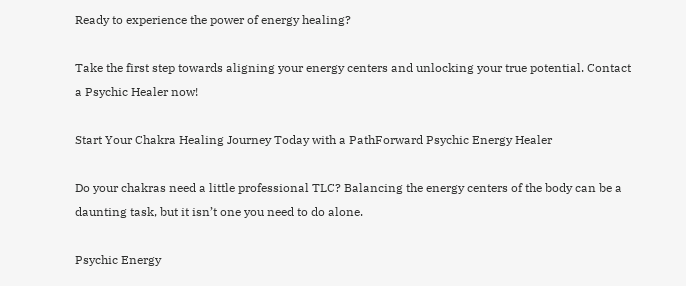Ready to experience the power of energy healing?

Take the first step towards aligning your energy centers and unlocking your true potential. Contact a Psychic Healer now!

Start Your Chakra Healing Journey Today with a PathForward Psychic Energy Healer

Do your chakras need a little professional TLC? Balancing the energy centers of the body can be a daunting task, but it isn’t one you need to do alone.

Psychic Energy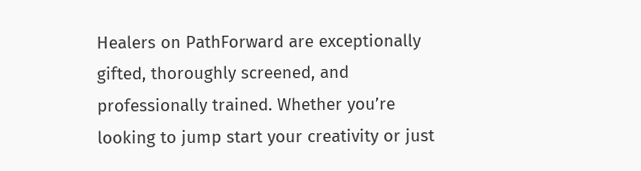Healers on PathForward are exceptionally gifted, thoroughly screened, and professionally trained. Whether you’re looking to jump start your creativity or just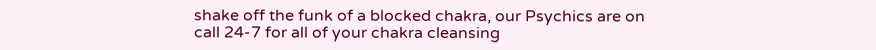shake off the funk of a blocked chakra, our Psychics are on call 24-7 for all of your chakra cleansing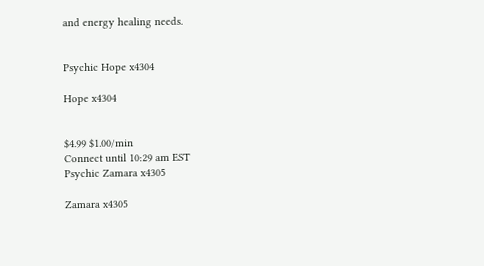and energy healing needs.


Psychic Hope x4304

Hope x4304


$4.99 $1.00/min
Connect until 10:29 am EST
Psychic Zamara x4305

Zamara x4305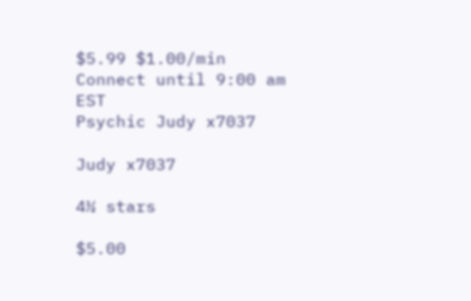$5.99 $1.00/min
Connect until 9:00 am EST
Psychic Judy x7037

Judy x7037

4½ stars

$5.00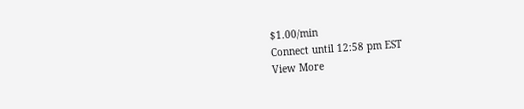$1.00/min
Connect until 12:58 pm EST
View More